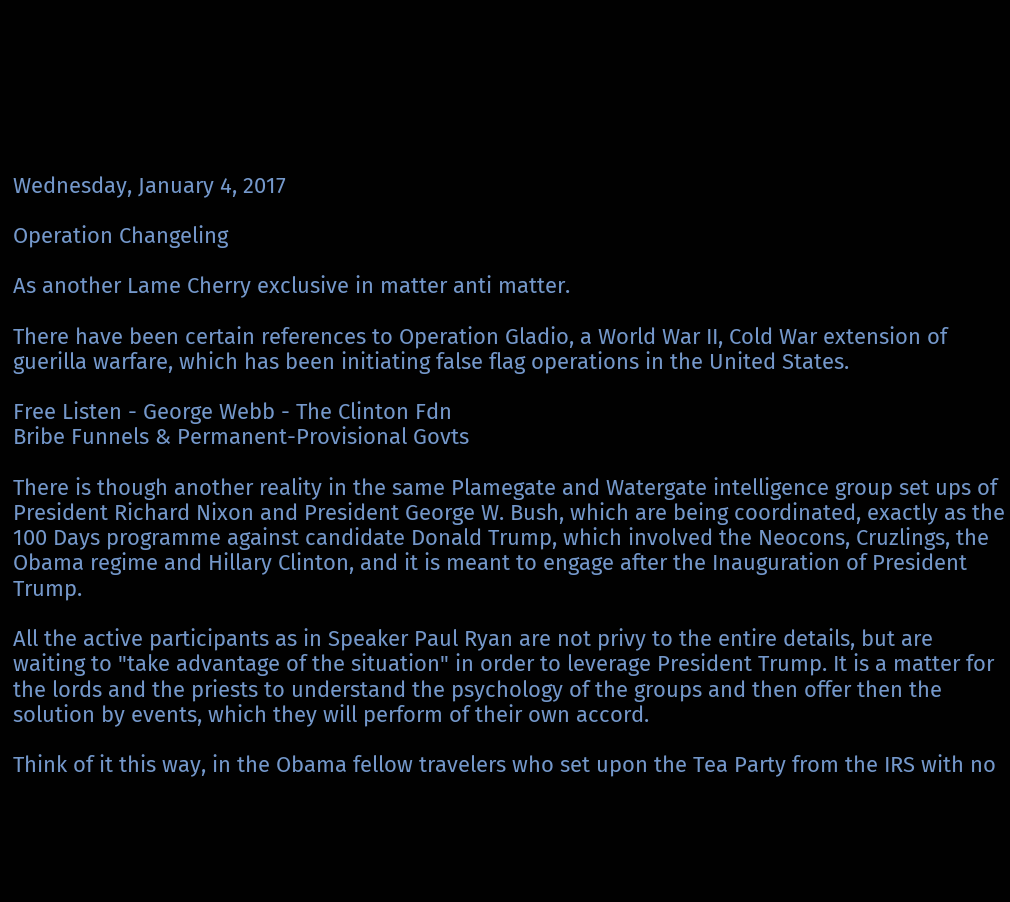Wednesday, January 4, 2017

Operation Changeling

As another Lame Cherry exclusive in matter anti matter.

There have been certain references to Operation Gladio, a World War II, Cold War extension of guerilla warfare, which has been initiating false flag operations in the United States.

Free Listen - George Webb - The Clinton Fdn
Bribe Funnels & Permanent-Provisional Govts

There is though another reality in the same Plamegate and Watergate intelligence group set ups of President Richard Nixon and President George W. Bush, which are being coordinated, exactly as the 100 Days programme against candidate Donald Trump, which involved the Neocons, Cruzlings, the Obama regime and Hillary Clinton, and it is meant to engage after the Inauguration of President Trump.

All the active participants as in Speaker Paul Ryan are not privy to the entire details, but are waiting to "take advantage of the situation" in order to leverage President Trump. It is a matter for the lords and the priests to understand the psychology of the groups and then offer then the solution by events, which they will perform of their own accord.

Think of it this way, in the Obama fellow travelers who set upon the Tea Party from the IRS with no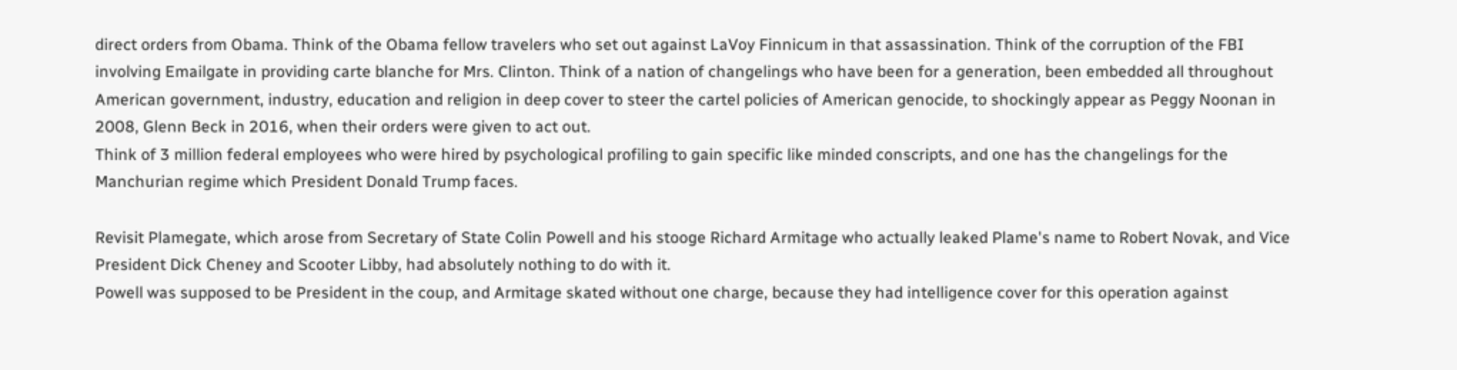direct orders from Obama. Think of the Obama fellow travelers who set out against LaVoy Finnicum in that assassination. Think of the corruption of the FBI involving Emailgate in providing carte blanche for Mrs. Clinton. Think of a nation of changelings who have been for a generation, been embedded all throughout American government, industry, education and religion in deep cover to steer the cartel policies of American genocide, to shockingly appear as Peggy Noonan in 2008, Glenn Beck in 2016, when their orders were given to act out.
Think of 3 million federal employees who were hired by psychological profiling to gain specific like minded conscripts, and one has the changelings for the Manchurian regime which President Donald Trump faces.

Revisit Plamegate, which arose from Secretary of State Colin Powell and his stooge Richard Armitage who actually leaked Plame's name to Robert Novak, and Vice President Dick Cheney and Scooter Libby, had absolutely nothing to do with it.
Powell was supposed to be President in the coup, and Armitage skated without one charge, because they had intelligence cover for this operation against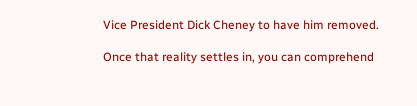Vice President Dick Cheney to have him removed.

Once that reality settles in, you can comprehend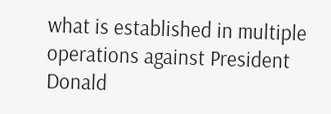what is established in multiple operations against President Donald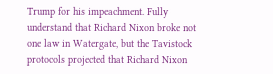Trump for his impeachment. Fully understand that Richard Nixon broke not one law in Watergate, but the Tavistock protocols projected that Richard Nixon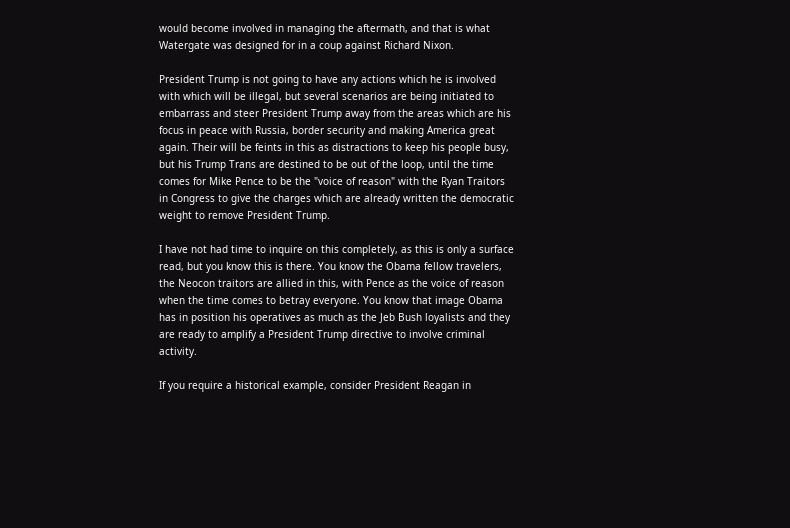would become involved in managing the aftermath, and that is what Watergate was designed for in a coup against Richard Nixon.

President Trump is not going to have any actions which he is involved with which will be illegal, but several scenarios are being initiated to embarrass and steer President Trump away from the areas which are his focus in peace with Russia, border security and making America great again. Their will be feints in this as distractions to keep his people busy, but his Trump Trans are destined to be out of the loop, until the time comes for Mike Pence to be the "voice of reason" with the Ryan Traitors in Congress to give the charges which are already written the democratic weight to remove President Trump.

I have not had time to inquire on this completely, as this is only a surface read, but you know this is there. You know the Obama fellow travelers, the Neocon traitors are allied in this, with Pence as the voice of reason when the time comes to betray everyone. You know that image Obama has in position his operatives as much as the Jeb Bush loyalists and they are ready to amplify a President Trump directive to involve criminal activity.

If you require a historical example, consider President Reagan in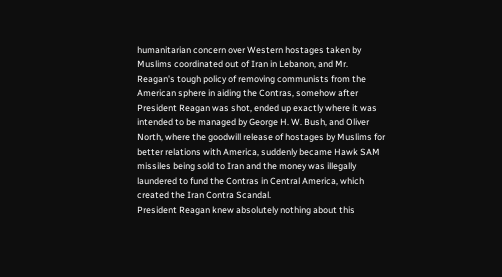humanitarian concern over Western hostages taken by Muslims coordinated out of Iran in Lebanon, and Mr. Reagan's tough policy of removing communists from the American sphere in aiding the Contras, somehow after President Reagan was shot, ended up exactly where it was intended to be managed by George H. W. Bush, and Oliver North, where the goodwill release of hostages by Muslims for better relations with America, suddenly became Hawk SAM missiles being sold to Iran and the money was illegally laundered to fund the Contras in Central America, which created the Iran Contra Scandal.
President Reagan knew absolutely nothing about this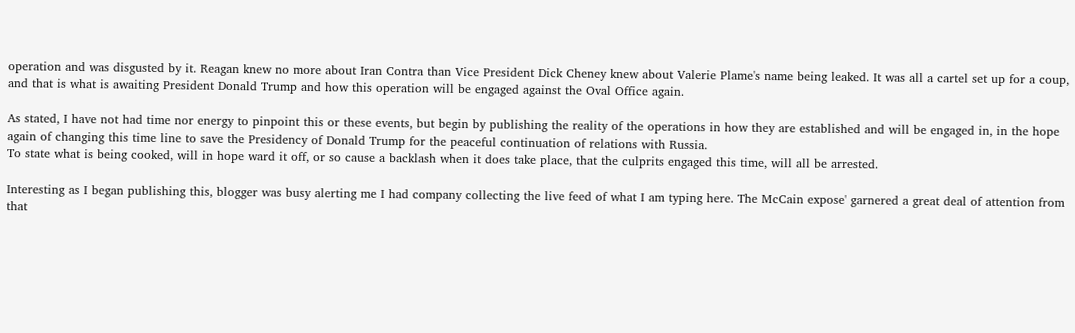operation and was disgusted by it. Reagan knew no more about Iran Contra than Vice President Dick Cheney knew about Valerie Plame's name being leaked. It was all a cartel set up for a coup, and that is what is awaiting President Donald Trump and how this operation will be engaged against the Oval Office again.

As stated, I have not had time nor energy to pinpoint this or these events, but begin by publishing the reality of the operations in how they are established and will be engaged in, in the hope again of changing this time line to save the Presidency of Donald Trump for the peaceful continuation of relations with Russia.
To state what is being cooked, will in hope ward it off, or so cause a backlash when it does take place, that the culprits engaged this time, will all be arrested.

Interesting as I began publishing this, blogger was busy alerting me I had company collecting the live feed of what I am typing here. The McCain expose' garnered a great deal of attention from that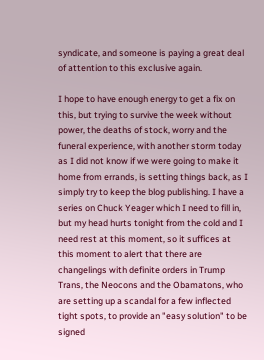syndicate, and someone is paying a great deal of attention to this exclusive again.

I hope to have enough energy to get a fix on this, but trying to survive the week without power, the deaths of stock, worry and the funeral experience, with another storm today as I did not know if we were going to make it home from errands, is setting things back, as I simply try to keep the blog publishing. I have a series on Chuck Yeager which I need to fill in, but my head hurts tonight from the cold and I need rest at this moment, so it suffices at this moment to alert that there are changelings with definite orders in Trump Trans, the Neocons and the Obamatons, who are setting up a scandal for a few inflected tight spots, to provide an "easy solution" to be signed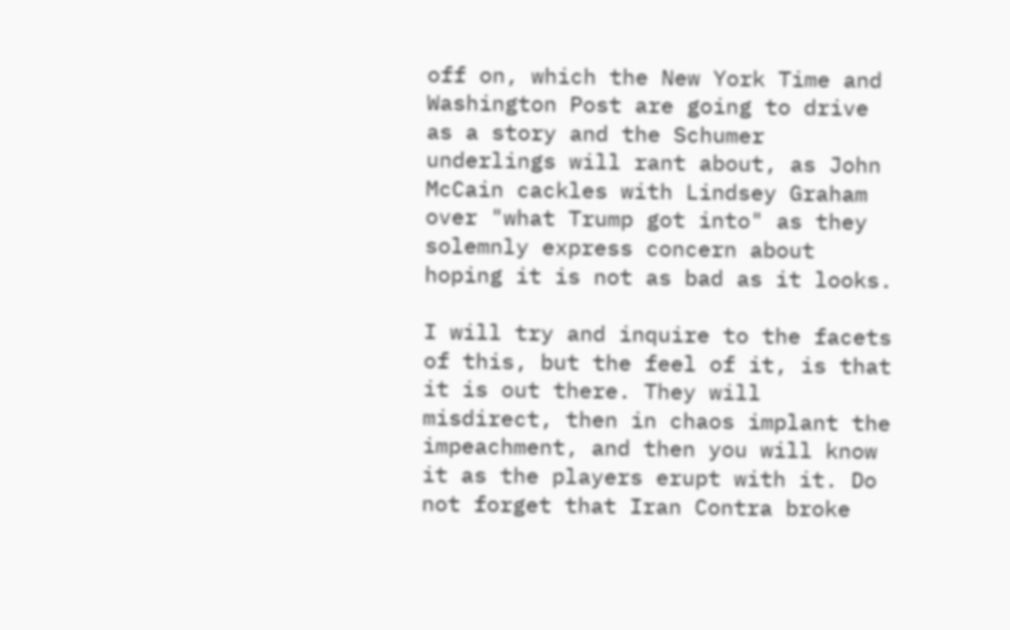off on, which the New York Time and Washington Post are going to drive as a story and the Schumer underlings will rant about, as John McCain cackles with Lindsey Graham over "what Trump got into" as they solemnly express concern about hoping it is not as bad as it looks.

I will try and inquire to the facets of this, but the feel of it, is that it is out there. They will misdirect, then in chaos implant the impeachment, and then you will know it as the players erupt with it. Do not forget that Iran Contra broke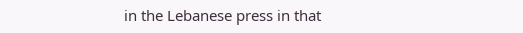in the Lebanese press in that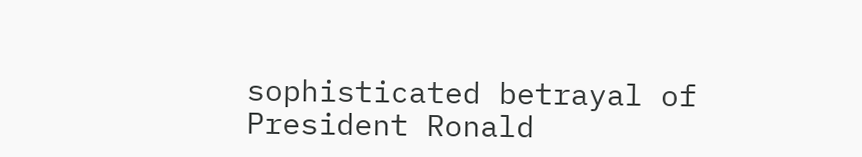sophisticated betrayal of President Ronald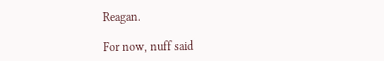Reagan.

For now, nuff said